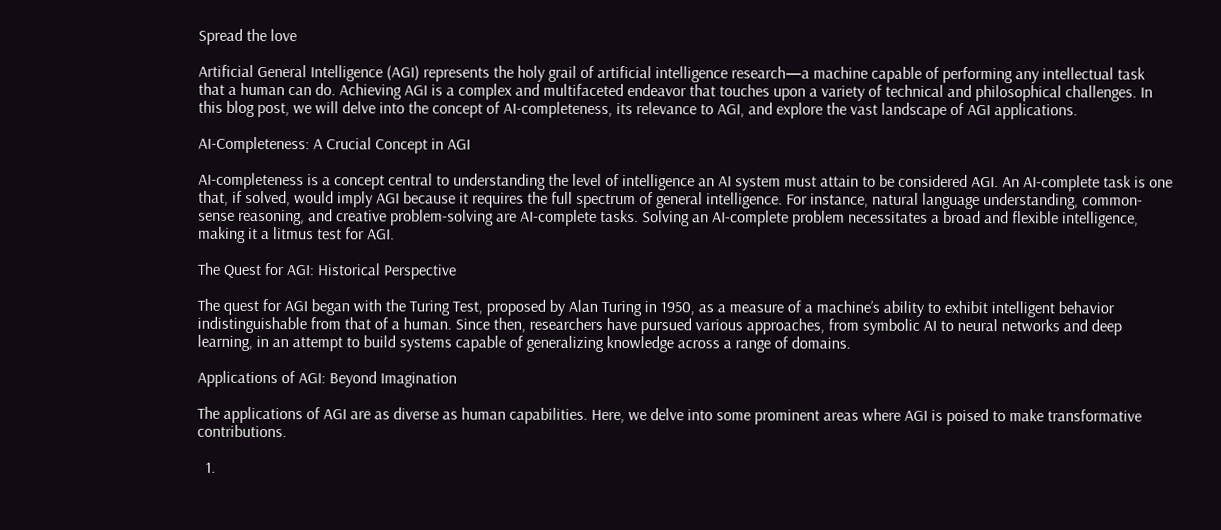Spread the love

Artificial General Intelligence (AGI) represents the holy grail of artificial intelligence research—a machine capable of performing any intellectual task that a human can do. Achieving AGI is a complex and multifaceted endeavor that touches upon a variety of technical and philosophical challenges. In this blog post, we will delve into the concept of AI-completeness, its relevance to AGI, and explore the vast landscape of AGI applications.

AI-Completeness: A Crucial Concept in AGI

AI-completeness is a concept central to understanding the level of intelligence an AI system must attain to be considered AGI. An AI-complete task is one that, if solved, would imply AGI because it requires the full spectrum of general intelligence. For instance, natural language understanding, common-sense reasoning, and creative problem-solving are AI-complete tasks. Solving an AI-complete problem necessitates a broad and flexible intelligence, making it a litmus test for AGI.

The Quest for AGI: Historical Perspective

The quest for AGI began with the Turing Test, proposed by Alan Turing in 1950, as a measure of a machine’s ability to exhibit intelligent behavior indistinguishable from that of a human. Since then, researchers have pursued various approaches, from symbolic AI to neural networks and deep learning, in an attempt to build systems capable of generalizing knowledge across a range of domains.

Applications of AGI: Beyond Imagination

The applications of AGI are as diverse as human capabilities. Here, we delve into some prominent areas where AGI is poised to make transformative contributions.

  1.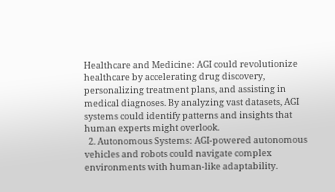Healthcare and Medicine: AGI could revolutionize healthcare by accelerating drug discovery, personalizing treatment plans, and assisting in medical diagnoses. By analyzing vast datasets, AGI systems could identify patterns and insights that human experts might overlook.
  2. Autonomous Systems: AGI-powered autonomous vehicles and robots could navigate complex environments with human-like adaptability.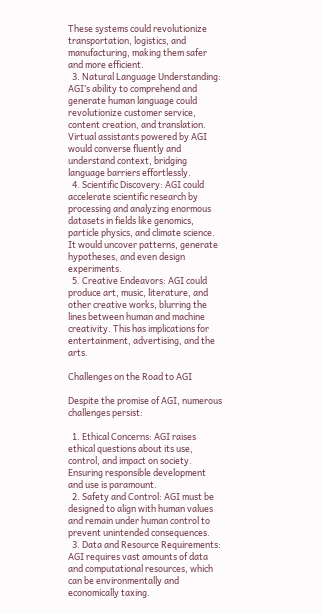These systems could revolutionize transportation, logistics, and manufacturing, making them safer and more efficient.
  3. Natural Language Understanding: AGI’s ability to comprehend and generate human language could revolutionize customer service, content creation, and translation. Virtual assistants powered by AGI would converse fluently and understand context, bridging language barriers effortlessly.
  4. Scientific Discovery: AGI could accelerate scientific research by processing and analyzing enormous datasets in fields like genomics, particle physics, and climate science. It would uncover patterns, generate hypotheses, and even design experiments.
  5. Creative Endeavors: AGI could produce art, music, literature, and other creative works, blurring the lines between human and machine creativity. This has implications for entertainment, advertising, and the arts.

Challenges on the Road to AGI

Despite the promise of AGI, numerous challenges persist:

  1. Ethical Concerns: AGI raises ethical questions about its use, control, and impact on society. Ensuring responsible development and use is paramount.
  2. Safety and Control: AGI must be designed to align with human values and remain under human control to prevent unintended consequences.
  3. Data and Resource Requirements: AGI requires vast amounts of data and computational resources, which can be environmentally and economically taxing.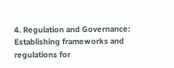4. Regulation and Governance: Establishing frameworks and regulations for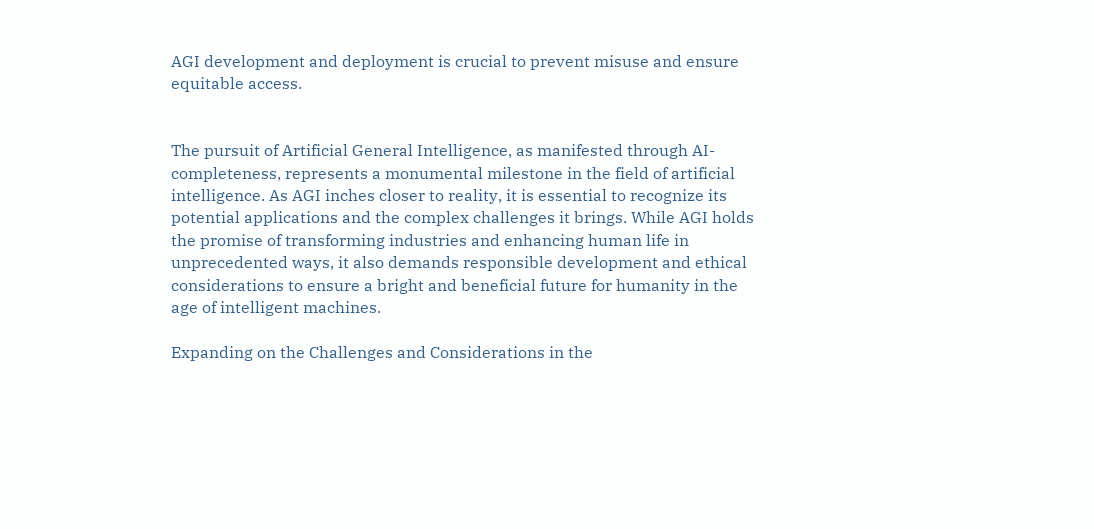AGI development and deployment is crucial to prevent misuse and ensure equitable access.


The pursuit of Artificial General Intelligence, as manifested through AI-completeness, represents a monumental milestone in the field of artificial intelligence. As AGI inches closer to reality, it is essential to recognize its potential applications and the complex challenges it brings. While AGI holds the promise of transforming industries and enhancing human life in unprecedented ways, it also demands responsible development and ethical considerations to ensure a bright and beneficial future for humanity in the age of intelligent machines.

Expanding on the Challenges and Considerations in the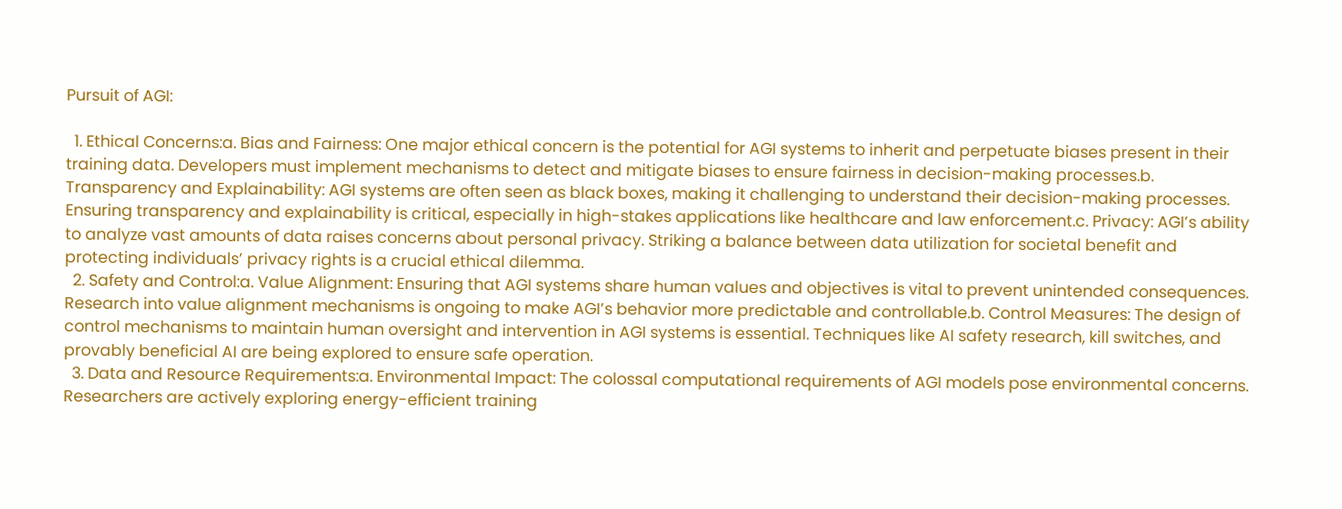Pursuit of AGI:

  1. Ethical Concerns:a. Bias and Fairness: One major ethical concern is the potential for AGI systems to inherit and perpetuate biases present in their training data. Developers must implement mechanisms to detect and mitigate biases to ensure fairness in decision-making processes.b. Transparency and Explainability: AGI systems are often seen as black boxes, making it challenging to understand their decision-making processes. Ensuring transparency and explainability is critical, especially in high-stakes applications like healthcare and law enforcement.c. Privacy: AGI’s ability to analyze vast amounts of data raises concerns about personal privacy. Striking a balance between data utilization for societal benefit and protecting individuals’ privacy rights is a crucial ethical dilemma.
  2. Safety and Control:a. Value Alignment: Ensuring that AGI systems share human values and objectives is vital to prevent unintended consequences. Research into value alignment mechanisms is ongoing to make AGI’s behavior more predictable and controllable.b. Control Measures: The design of control mechanisms to maintain human oversight and intervention in AGI systems is essential. Techniques like AI safety research, kill switches, and provably beneficial AI are being explored to ensure safe operation.
  3. Data and Resource Requirements:a. Environmental Impact: The colossal computational requirements of AGI models pose environmental concerns. Researchers are actively exploring energy-efficient training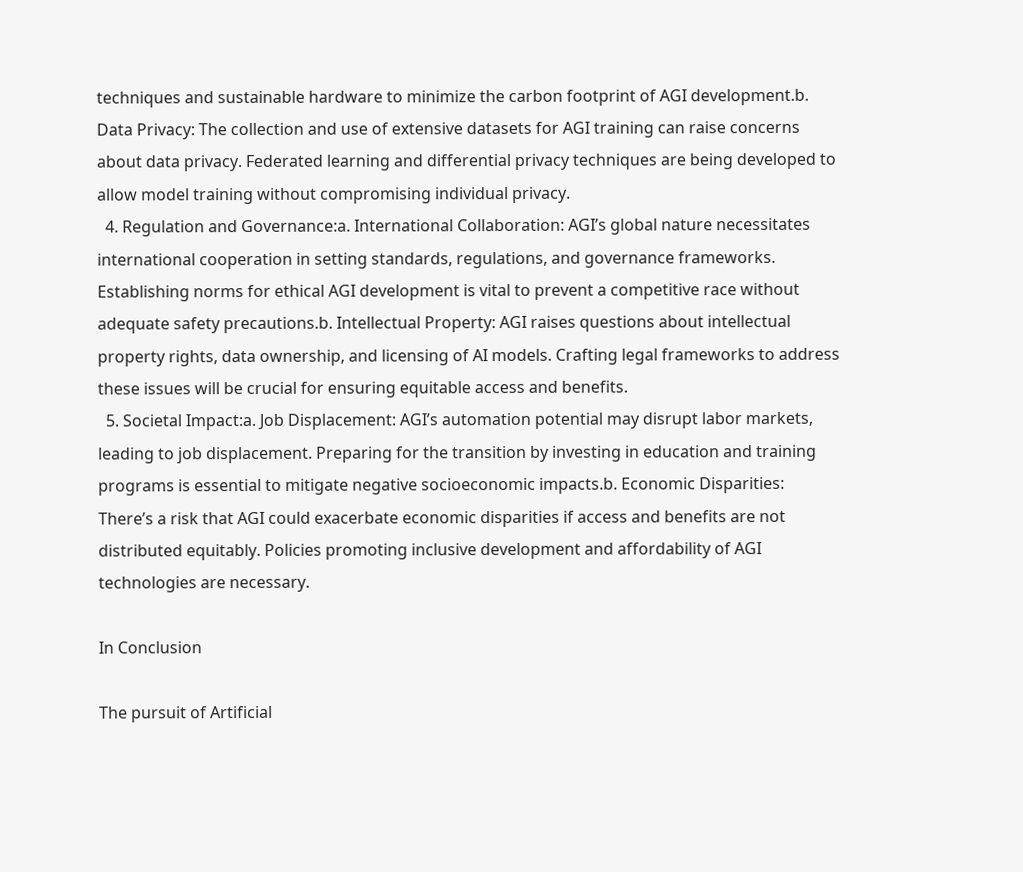techniques and sustainable hardware to minimize the carbon footprint of AGI development.b. Data Privacy: The collection and use of extensive datasets for AGI training can raise concerns about data privacy. Federated learning and differential privacy techniques are being developed to allow model training without compromising individual privacy.
  4. Regulation and Governance:a. International Collaboration: AGI’s global nature necessitates international cooperation in setting standards, regulations, and governance frameworks. Establishing norms for ethical AGI development is vital to prevent a competitive race without adequate safety precautions.b. Intellectual Property: AGI raises questions about intellectual property rights, data ownership, and licensing of AI models. Crafting legal frameworks to address these issues will be crucial for ensuring equitable access and benefits.
  5. Societal Impact:a. Job Displacement: AGI’s automation potential may disrupt labor markets, leading to job displacement. Preparing for the transition by investing in education and training programs is essential to mitigate negative socioeconomic impacts.b. Economic Disparities: There’s a risk that AGI could exacerbate economic disparities if access and benefits are not distributed equitably. Policies promoting inclusive development and affordability of AGI technologies are necessary.

In Conclusion

The pursuit of Artificial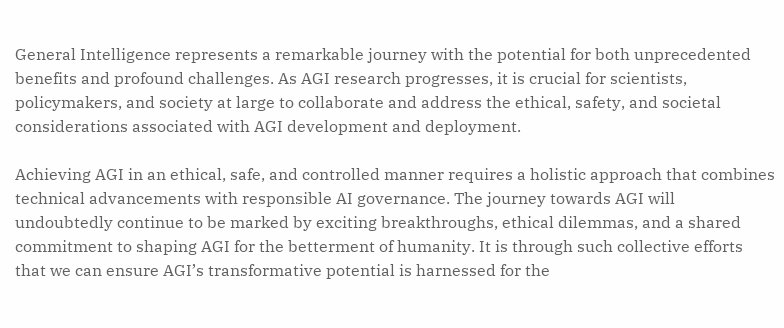General Intelligence represents a remarkable journey with the potential for both unprecedented benefits and profound challenges. As AGI research progresses, it is crucial for scientists, policymakers, and society at large to collaborate and address the ethical, safety, and societal considerations associated with AGI development and deployment.

Achieving AGI in an ethical, safe, and controlled manner requires a holistic approach that combines technical advancements with responsible AI governance. The journey towards AGI will undoubtedly continue to be marked by exciting breakthroughs, ethical dilemmas, and a shared commitment to shaping AGI for the betterment of humanity. It is through such collective efforts that we can ensure AGI’s transformative potential is harnessed for the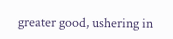greater good, ushering in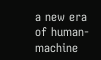a new era of human-machine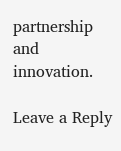partnership and innovation.

Leave a Reply